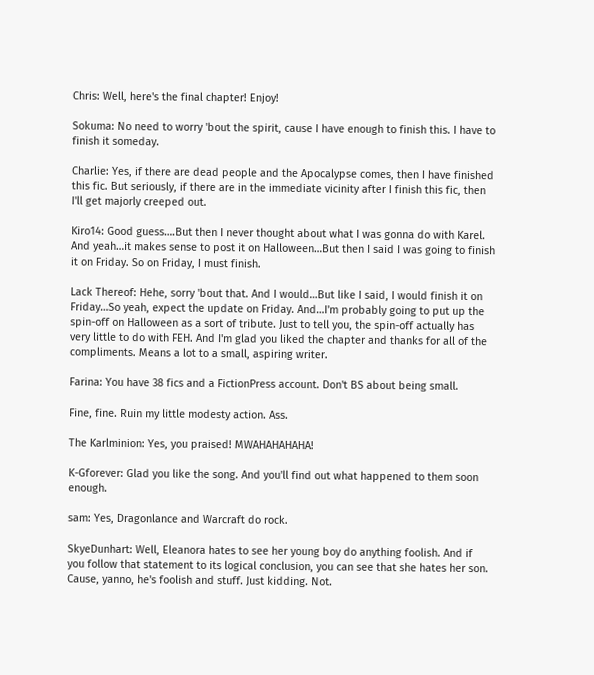Chris: Well, here's the final chapter! Enjoy!

Sokuma: No need to worry 'bout the spirit, cause I have enough to finish this. I have to finish it someday.

Charlie: Yes, if there are dead people and the Apocalypse comes, then I have finished this fic. But seriously, if there are in the immediate vicinity after I finish this fic, then I'll get majorly creeped out.

Kiro14: Good guess….But then I never thought about what I was gonna do with Karel. And yeah…it makes sense to post it on Halloween…But then I said I was going to finish it on Friday. So on Friday, I must finish.

Lack Thereof: Hehe, sorry 'bout that. And I would…But like I said, I would finish it on Friday…So yeah, expect the update on Friday. And…I'm probably going to put up the spin-off on Halloween as a sort of tribute. Just to tell you, the spin-off actually has very little to do with FEH. And I'm glad you liked the chapter and thanks for all of the compliments. Means a lot to a small, aspiring writer.

Farina: You have 38 fics and a FictionPress account. Don't BS about being small.

Fine, fine. Ruin my little modesty action. Ass.

The Karlminion: Yes, you praised! MWAHAHAHAHA!

K-Gforever: Glad you like the song. And you'll find out what happened to them soon enough.

sam: Yes, Dragonlance and Warcraft do rock.

SkyeDunhart: Well, Eleanora hates to see her young boy do anything foolish. And if you follow that statement to its logical conclusion, you can see that she hates her son. Cause, yanno, he's foolish and stuff. Just kidding. Not.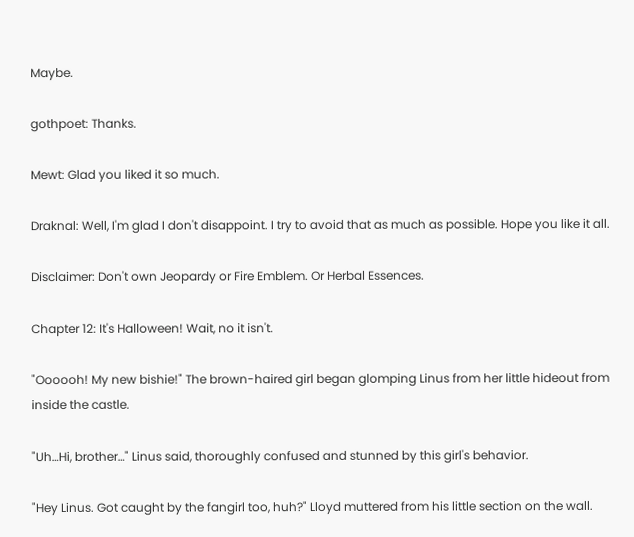Maybe.

gothpoet: Thanks.

Mewt: Glad you liked it so much.

Draknal: Well, I'm glad I don't disappoint. I try to avoid that as much as possible. Hope you like it all.

Disclaimer: Don't own Jeopardy or Fire Emblem. Or Herbal Essences.

Chapter 12: It's Halloween! Wait, no it isn't.

"Oooooh! My new bishie!" The brown-haired girl began glomping Linus from her little hideout from inside the castle.

"Uh…Hi, brother…" Linus said, thoroughly confused and stunned by this girl's behavior.

"Hey Linus. Got caught by the fangirl too, huh?" Lloyd muttered from his little section on the wall.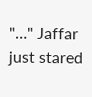"…" Jaffar just stared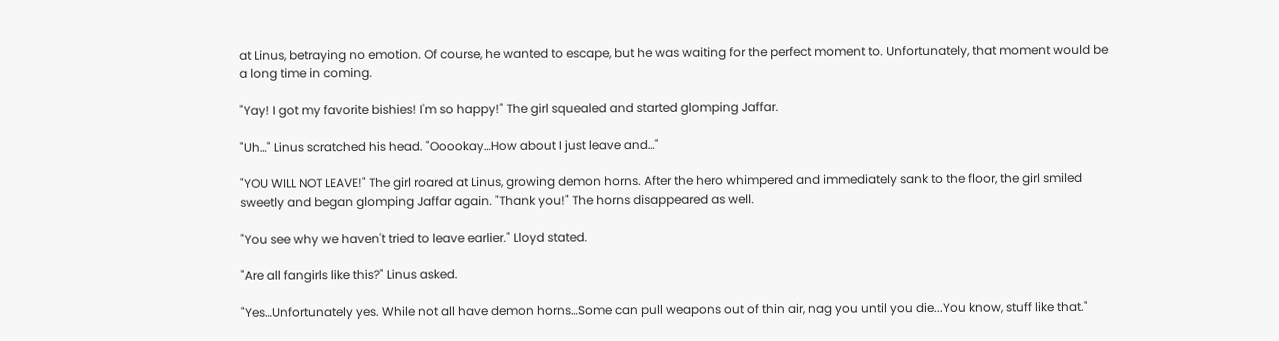at Linus, betraying no emotion. Of course, he wanted to escape, but he was waiting for the perfect moment to. Unfortunately, that moment would be a long time in coming.

"Yay! I got my favorite bishies! I'm so happy!" The girl squealed and started glomping Jaffar.

"Uh…" Linus scratched his head. "Ooookay…How about I just leave and…"

"YOU WILL NOT LEAVE!" The girl roared at Linus, growing demon horns. After the hero whimpered and immediately sank to the floor, the girl smiled sweetly and began glomping Jaffar again. "Thank you!" The horns disappeared as well.

"You see why we haven't tried to leave earlier." Lloyd stated.

"Are all fangirls like this?" Linus asked.

"Yes…Unfortunately yes. While not all have demon horns…Some can pull weapons out of thin air, nag you until you die...You know, stuff like that."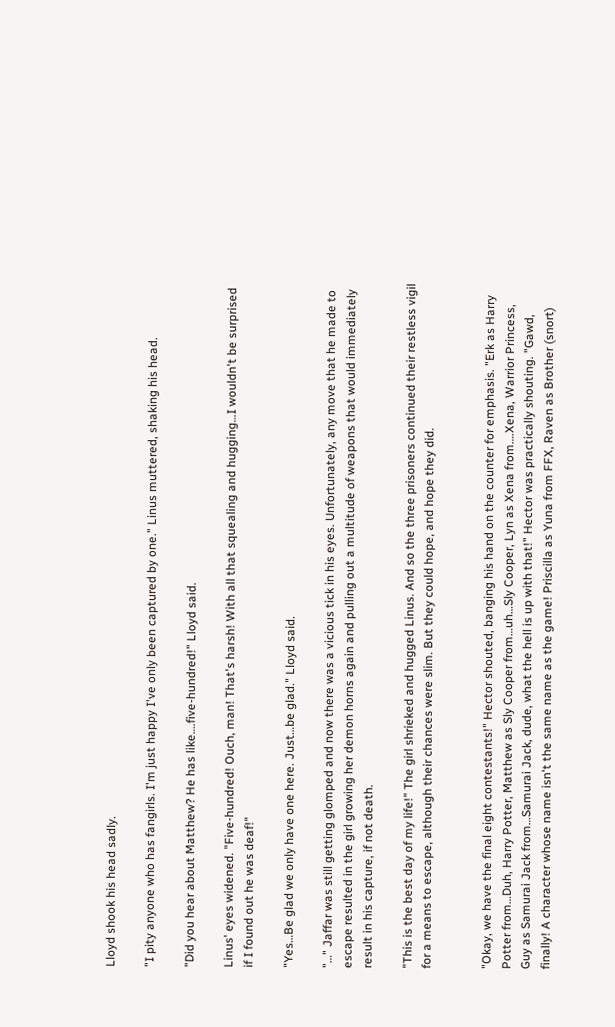Lloyd shook his head sadly.

"I pity anyone who has fangirls. I'm just happy I've only been captured by one." Linus muttered, shaking his head.

"Did you hear about Matthew? He has like….five-hundred!" Lloyd said.

Linus' eyes widened. "Five-hundred! Ouch, man! That's harsh! With all that squealing and hugging…I wouldn't be surprised if I found out he was deaf!"

"Yes…Be glad we only have one here. Just…be glad." Lloyd said.

"…" Jaffar was still getting glomped and now there was a vicious tick in his eyes. Unfortunately, any move that he made to escape resulted in the girl growing her demon horns again and pulling out a multitude of weapons that would immediately result in his capture, if not death.

"This is the best day of my life!" The girl shrieked and hugged Linus. And so the three prisoners continued their restless vigil for a means to escape, although their chances were slim. But they could hope, and hope they did.


"Okay, we have the final eight contestants!" Hector shouted, banging his hand on the counter for emphasis. "Erk as Harry Potter from…Duh, Harry Potter, Matthew as Sly Cooper from…uh…Sly Cooper, Lyn as Xena from….Xena, Warrior Princess, Guy as Samurai Jack from…Samurai Jack, dude, what the hell is up with that!" Hector was practically shouting. "Gawd, finally! A character whose name isn't the same name as the game! Priscilla as Yuna from FFX, Raven as Brother (snort)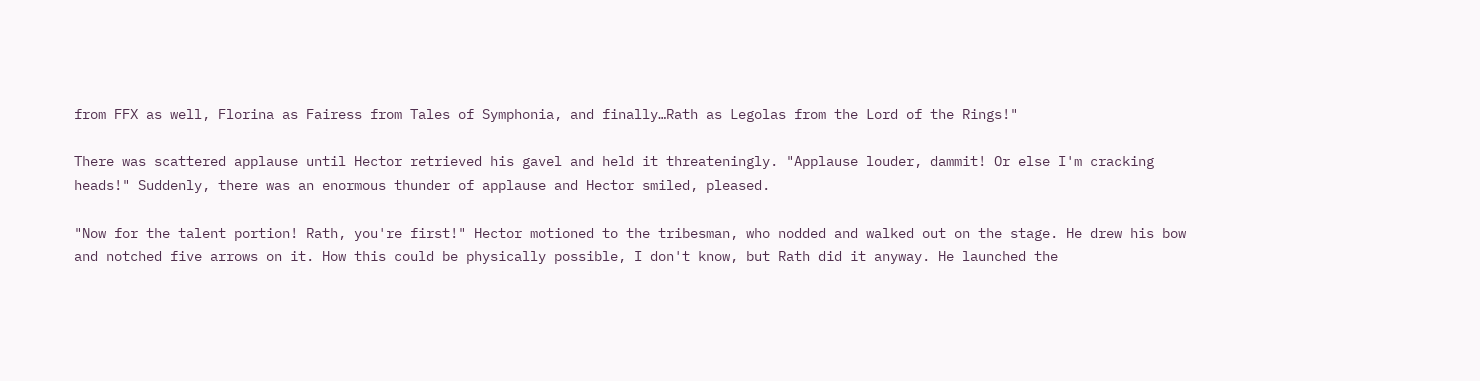from FFX as well, Florina as Fairess from Tales of Symphonia, and finally…Rath as Legolas from the Lord of the Rings!"

There was scattered applause until Hector retrieved his gavel and held it threateningly. "Applause louder, dammit! Or else I'm cracking heads!" Suddenly, there was an enormous thunder of applause and Hector smiled, pleased.

"Now for the talent portion! Rath, you're first!" Hector motioned to the tribesman, who nodded and walked out on the stage. He drew his bow and notched five arrows on it. How this could be physically possible, I don't know, but Rath did it anyway. He launched the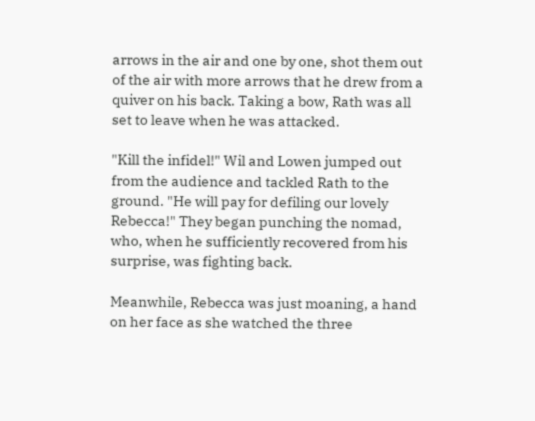arrows in the air and one by one, shot them out of the air with more arrows that he drew from a quiver on his back. Taking a bow, Rath was all set to leave when he was attacked.

"Kill the infidel!" Wil and Lowen jumped out from the audience and tackled Rath to the ground. "He will pay for defiling our lovely Rebecca!" They began punching the nomad, who, when he sufficiently recovered from his surprise, was fighting back.

Meanwhile, Rebecca was just moaning, a hand on her face as she watched the three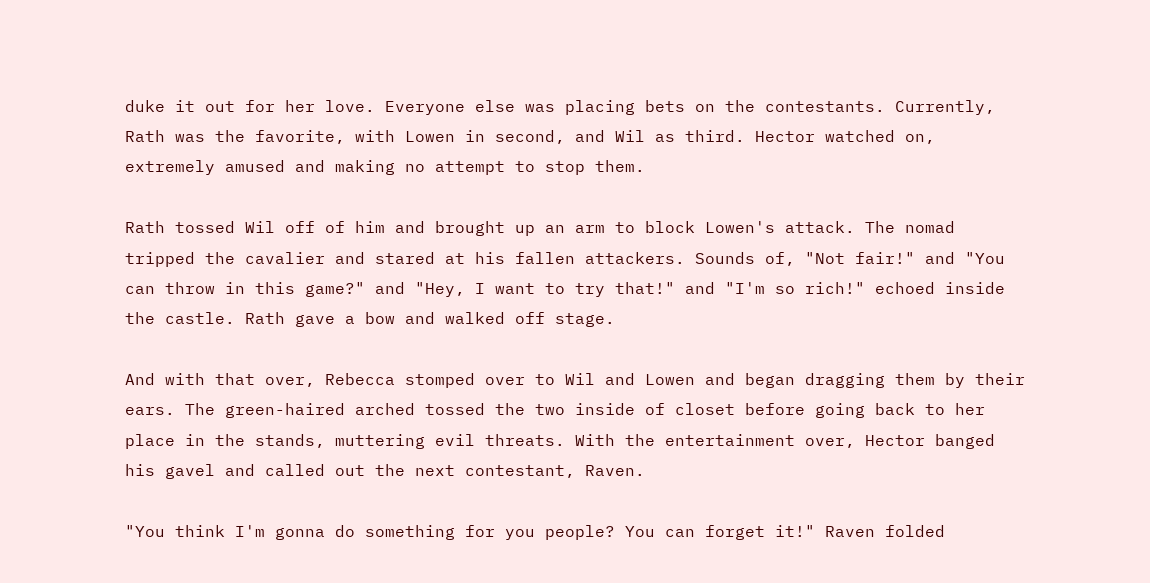duke it out for her love. Everyone else was placing bets on the contestants. Currently, Rath was the favorite, with Lowen in second, and Wil as third. Hector watched on, extremely amused and making no attempt to stop them.

Rath tossed Wil off of him and brought up an arm to block Lowen's attack. The nomad tripped the cavalier and stared at his fallen attackers. Sounds of, "Not fair!" and "You can throw in this game?" and "Hey, I want to try that!" and "I'm so rich!" echoed inside the castle. Rath gave a bow and walked off stage.

And with that over, Rebecca stomped over to Wil and Lowen and began dragging them by their ears. The green-haired arched tossed the two inside of closet before going back to her place in the stands, muttering evil threats. With the entertainment over, Hector banged his gavel and called out the next contestant, Raven.

"You think I'm gonna do something for you people? You can forget it!" Raven folded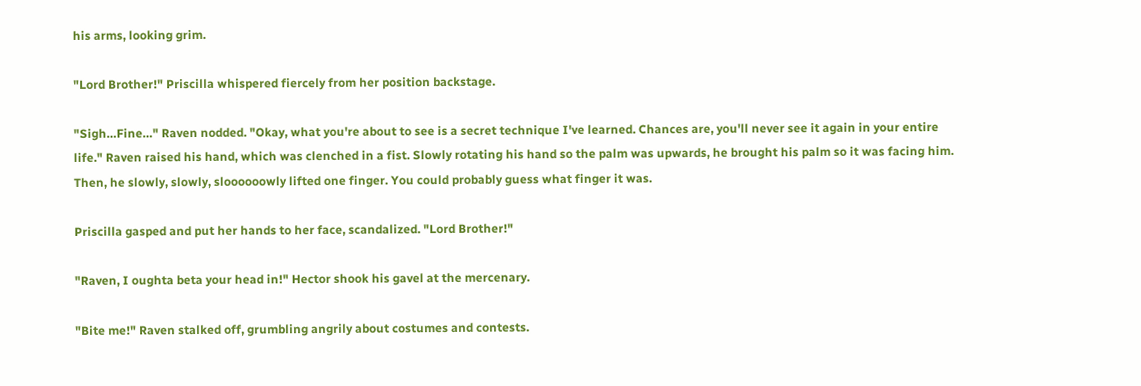his arms, looking grim.

"Lord Brother!" Priscilla whispered fiercely from her position backstage.

"Sigh…Fine…" Raven nodded. "Okay, what you're about to see is a secret technique I've learned. Chances are, you'll never see it again in your entire life." Raven raised his hand, which was clenched in a fist. Slowly rotating his hand so the palm was upwards, he brought his palm so it was facing him. Then, he slowly, slowly, sloooooowly lifted one finger. You could probably guess what finger it was.

Priscilla gasped and put her hands to her face, scandalized. "Lord Brother!"

"Raven, I oughta beta your head in!" Hector shook his gavel at the mercenary.

"Bite me!" Raven stalked off, grumbling angrily about costumes and contests.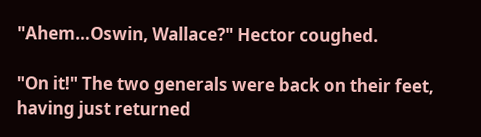"Ahem…Oswin, Wallace?" Hector coughed.

"On it!" The two generals were back on their feet, having just returned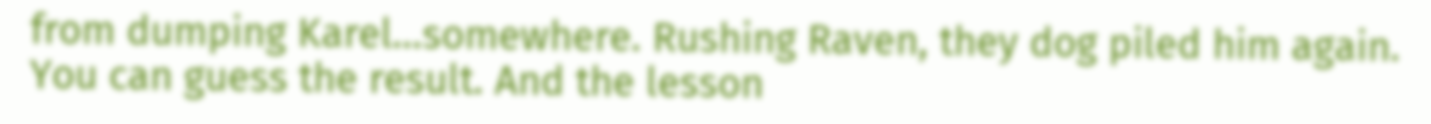from dumping Karel…somewhere. Rushing Raven, they dog piled him again. You can guess the result. And the lesson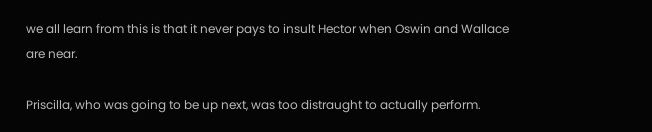we all learn from this is that it never pays to insult Hector when Oswin and Wallace are near.

Priscilla, who was going to be up next, was too distraught to actually perform.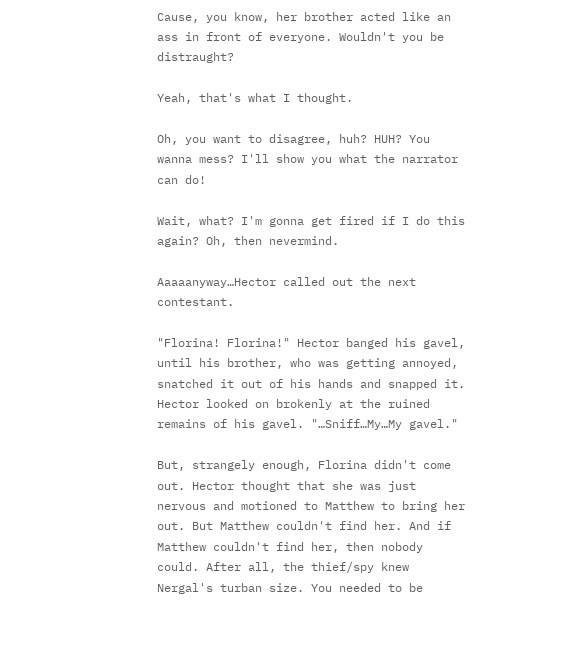Cause, you know, her brother acted like an ass in front of everyone. Wouldn't you be distraught?

Yeah, that's what I thought.

Oh, you want to disagree, huh? HUH? You wanna mess? I'll show you what the narrator can do!

Wait, what? I'm gonna get fired if I do this again? Oh, then nevermind.

Aaaaanyway…Hector called out the next contestant.

"Florina! Florina!" Hector banged his gavel, until his brother, who was getting annoyed, snatched it out of his hands and snapped it. Hector looked on brokenly at the ruined remains of his gavel. "…Sniff…My…My gavel."

But, strangely enough, Florina didn't come out. Hector thought that she was just nervous and motioned to Matthew to bring her out. But Matthew couldn't find her. And if Matthew couldn't find her, then nobody could. After all, the thief/spy knew Nergal's turban size. You needed to be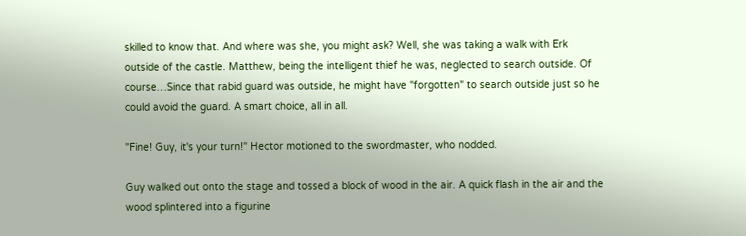skilled to know that. And where was she, you might ask? Well, she was taking a walk with Erk outside of the castle. Matthew, being the intelligent thief he was, neglected to search outside. Of course…Since that rabid guard was outside, he might have "forgotten" to search outside just so he could avoid the guard. A smart choice, all in all.

"Fine! Guy, it's your turn!" Hector motioned to the swordmaster, who nodded.

Guy walked out onto the stage and tossed a block of wood in the air. A quick flash in the air and the wood splintered into a figurine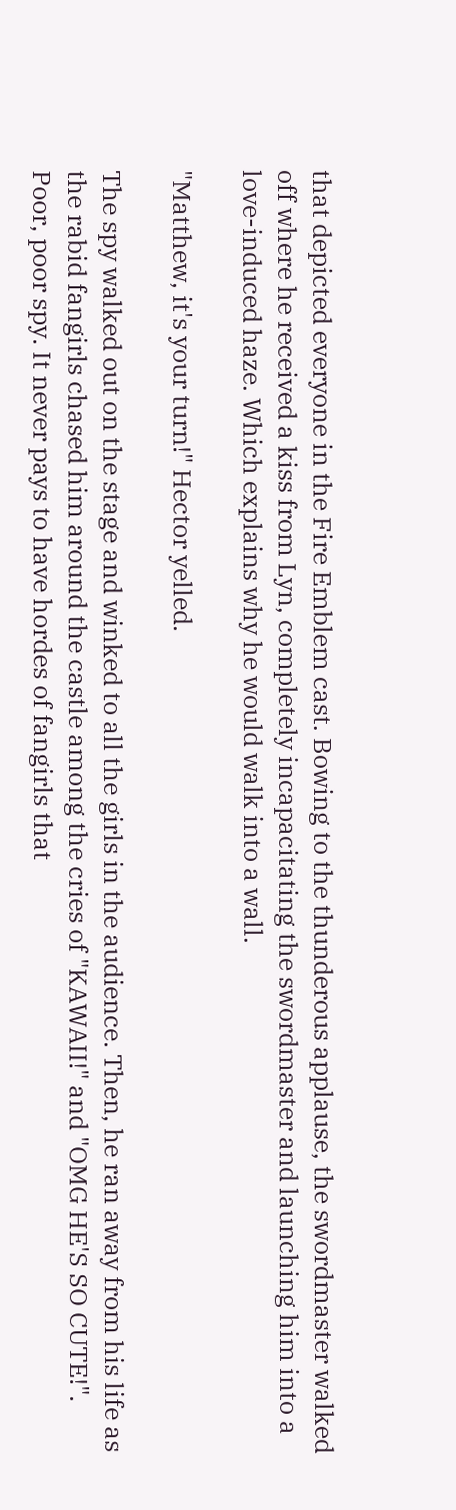that depicted everyone in the Fire Emblem cast. Bowing to the thunderous applause, the swordmaster walked off where he received a kiss from Lyn, completely incapacitating the swordmaster and launching him into a love-induced haze. Which explains why he would walk into a wall.

"Matthew, it's your turn!" Hector yelled.

The spy walked out on the stage and winked to all the girls in the audience. Then, he ran away from his life as the rabid fangirls chased him around the castle among the cries of "KAWAII!" and "OMG HE'S SO CUTE!". Poor, poor spy. It never pays to have hordes of fangirls that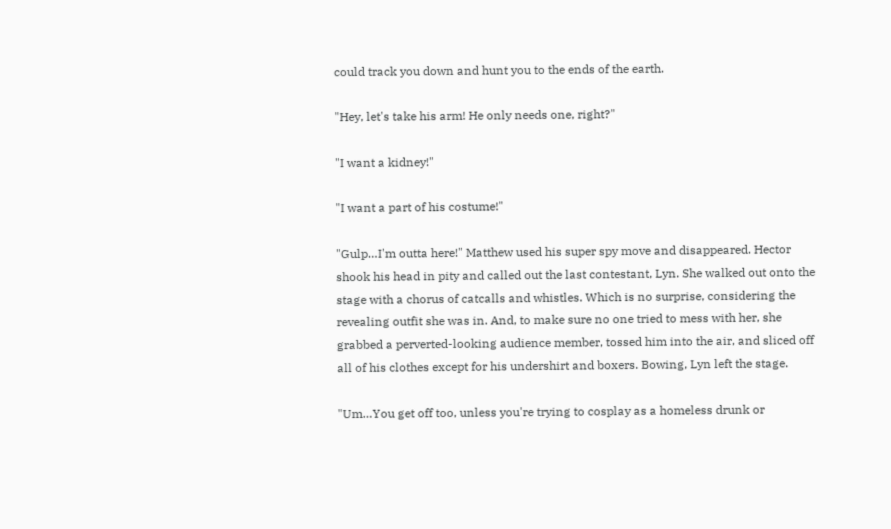could track you down and hunt you to the ends of the earth.

"Hey, let's take his arm! He only needs one, right?"

"I want a kidney!"

"I want a part of his costume!"

"Gulp…I'm outta here!" Matthew used his super spy move and disappeared. Hector shook his head in pity and called out the last contestant, Lyn. She walked out onto the stage with a chorus of catcalls and whistles. Which is no surprise, considering the revealing outfit she was in. And, to make sure no one tried to mess with her, she grabbed a perverted-looking audience member, tossed him into the air, and sliced off all of his clothes except for his undershirt and boxers. Bowing, Lyn left the stage.

"Um…You get off too, unless you're trying to cosplay as a homeless drunk or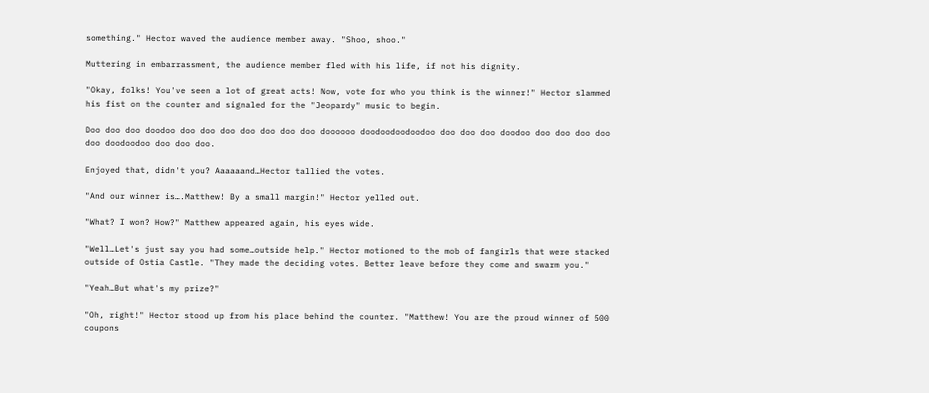something." Hector waved the audience member away. "Shoo, shoo."

Muttering in embarrassment, the audience member fled with his life, if not his dignity.

"Okay, folks! You've seen a lot of great acts! Now, vote for who you think is the winner!" Hector slammed his fist on the counter and signaled for the "Jeopardy" music to begin.

Doo doo doo doodoo doo doo doo doo doo doo doo doooooo doodoodoodoodoo doo doo doo doodoo doo doo doo doo doo doodoodoo doo doo doo.

Enjoyed that, didn't you? Aaaaaand…Hector tallied the votes.

"And our winner is….Matthew! By a small margin!" Hector yelled out.

"What? I won? How?" Matthew appeared again, his eyes wide.

"Well…Let's just say you had some…outside help." Hector motioned to the mob of fangirls that were stacked outside of Ostia Castle. "They made the deciding votes. Better leave before they come and swarm you."

"Yeah…But what's my prize?"

"Oh, right!" Hector stood up from his place behind the counter. "Matthew! You are the proud winner of 500 coupons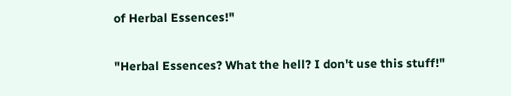of Herbal Essences!"

"Herbal Essences? What the hell? I don't use this stuff!"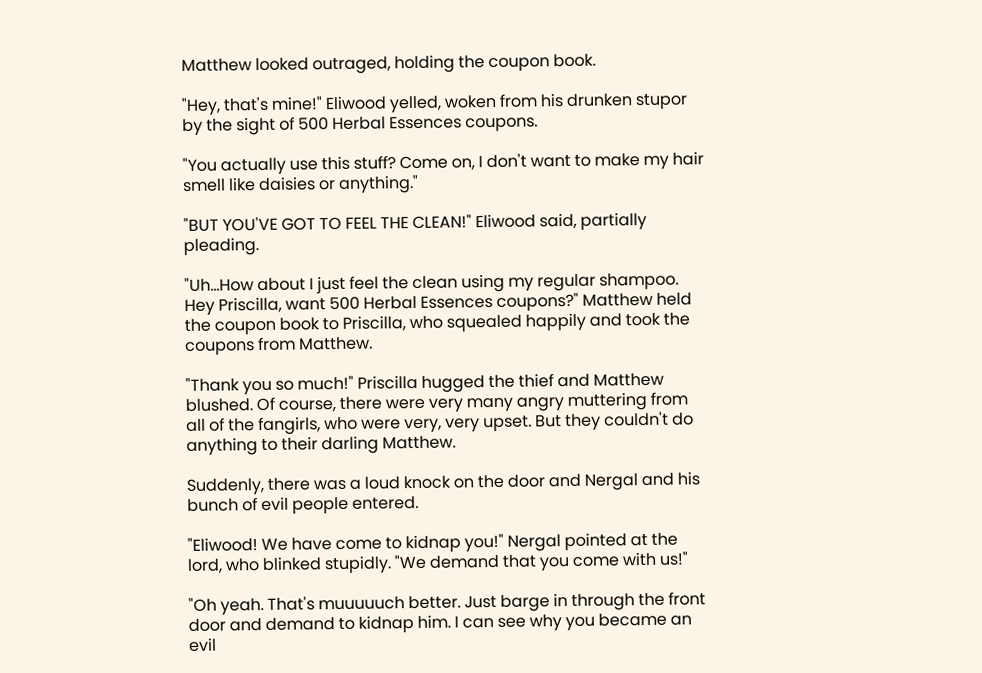Matthew looked outraged, holding the coupon book.

"Hey, that's mine!" Eliwood yelled, woken from his drunken stupor by the sight of 500 Herbal Essences coupons.

"You actually use this stuff? Come on, I don't want to make my hair smell like daisies or anything."

"BUT YOU'VE GOT TO FEEL THE CLEAN!" Eliwood said, partially pleading.

"Uh…How about I just feel the clean using my regular shampoo. Hey Priscilla, want 500 Herbal Essences coupons?" Matthew held the coupon book to Priscilla, who squealed happily and took the coupons from Matthew.

"Thank you so much!" Priscilla hugged the thief and Matthew blushed. Of course, there were very many angry muttering from all of the fangirls, who were very, very upset. But they couldn't do anything to their darling Matthew.

Suddenly, there was a loud knock on the door and Nergal and his bunch of evil people entered.

"Eliwood! We have come to kidnap you!" Nergal pointed at the lord, who blinked stupidly. "We demand that you come with us!"

"Oh yeah. That's muuuuuch better. Just barge in through the front door and demand to kidnap him. I can see why you became an evil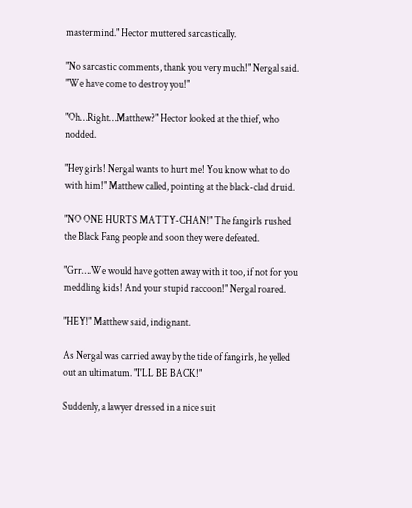mastermind." Hector muttered sarcastically.

"No sarcastic comments, thank you very much!" Nergal said. "We have come to destroy you!"

"Oh…Right…Matthew?" Hector looked at the thief, who nodded.

"Hey girls! Nergal wants to hurt me! You know what to do with him!" Matthew called, pointing at the black-clad druid.

"NO ONE HURTS MATTY-CHAN!" The fangirls rushed the Black Fang people and soon they were defeated.

"Grr….We would have gotten away with it too, if not for you meddling kids! And your stupid raccoon!" Nergal roared.

"HEY!" Matthew said, indignant.

As Nergal was carried away by the tide of fangirls, he yelled out an ultimatum. "I'LL BE BACK!"

Suddenly, a lawyer dressed in a nice suit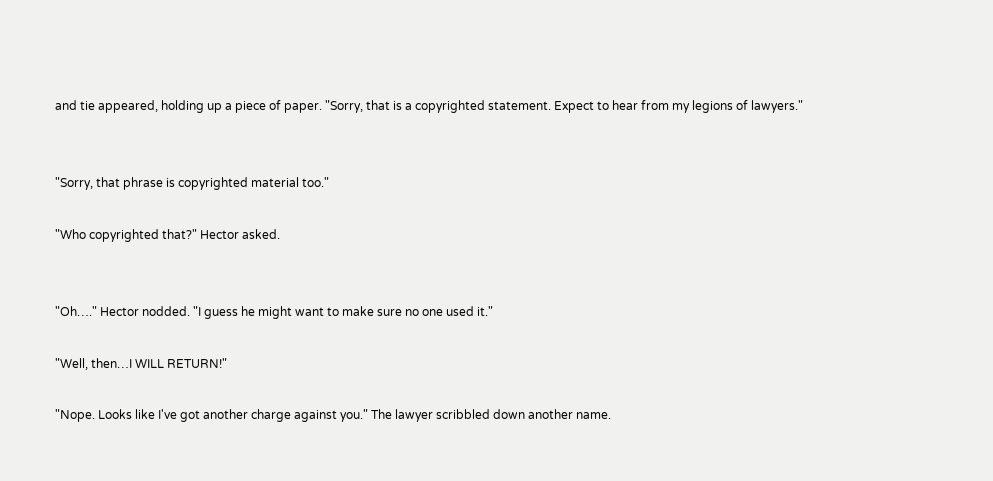and tie appeared, holding up a piece of paper. "Sorry, that is a copyrighted statement. Expect to hear from my legions of lawyers."


"Sorry, that phrase is copyrighted material too."

"Who copyrighted that?" Hector asked.


"Oh…." Hector nodded. "I guess he might want to make sure no one used it."

"Well, then…I WILL RETURN!"

"Nope. Looks like I've got another charge against you." The lawyer scribbled down another name.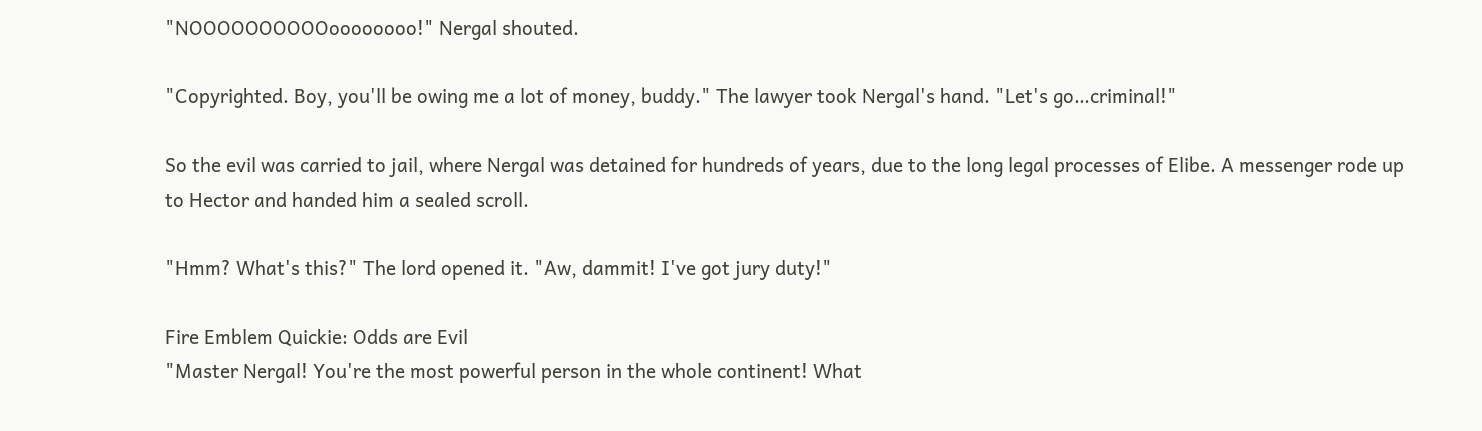"NOOOOOOOOOOoooooooo!" Nergal shouted.

"Copyrighted. Boy, you'll be owing me a lot of money, buddy." The lawyer took Nergal's hand. "Let's go…criminal!"

So the evil was carried to jail, where Nergal was detained for hundreds of years, due to the long legal processes of Elibe. A messenger rode up to Hector and handed him a sealed scroll.

"Hmm? What's this?" The lord opened it. "Aw, dammit! I've got jury duty!"

Fire Emblem Quickie: Odds are Evil
"Master Nergal! You're the most powerful person in the whole continent! What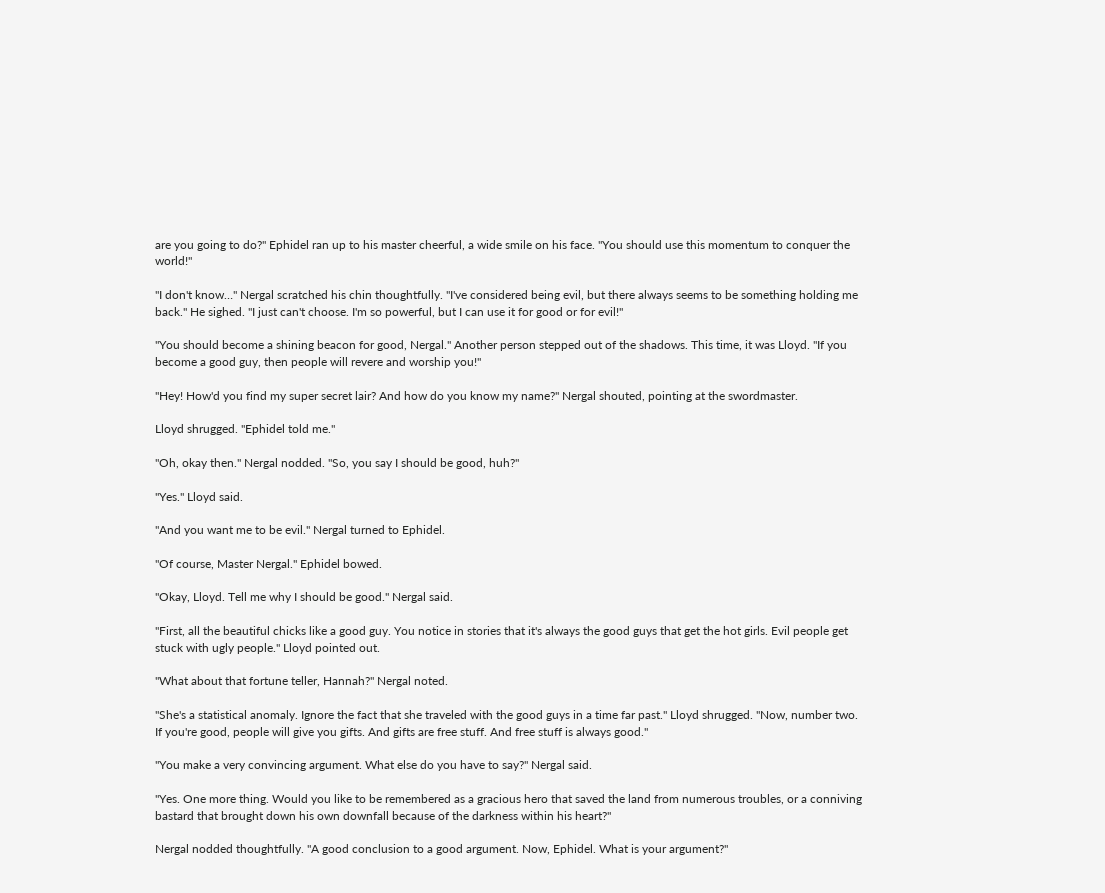are you going to do?" Ephidel ran up to his master cheerful, a wide smile on his face. "You should use this momentum to conquer the world!"

"I don't know…" Nergal scratched his chin thoughtfully. "I've considered being evil, but there always seems to be something holding me back." He sighed. "I just can't choose. I'm so powerful, but I can use it for good or for evil!"

"You should become a shining beacon for good, Nergal." Another person stepped out of the shadows. This time, it was Lloyd. "If you become a good guy, then people will revere and worship you!"

"Hey! How'd you find my super secret lair? And how do you know my name?" Nergal shouted, pointing at the swordmaster.

Lloyd shrugged. "Ephidel told me."

"Oh, okay then." Nergal nodded. "So, you say I should be good, huh?"

"Yes." Lloyd said.

"And you want me to be evil." Nergal turned to Ephidel.

"Of course, Master Nergal." Ephidel bowed.

"Okay, Lloyd. Tell me why I should be good." Nergal said.

"First, all the beautiful chicks like a good guy. You notice in stories that it's always the good guys that get the hot girls. Evil people get stuck with ugly people." Lloyd pointed out.

"What about that fortune teller, Hannah?" Nergal noted.

"She's a statistical anomaly. Ignore the fact that she traveled with the good guys in a time far past." Lloyd shrugged. "Now, number two. If you're good, people will give you gifts. And gifts are free stuff. And free stuff is always good."

"You make a very convincing argument. What else do you have to say?" Nergal said.

"Yes. One more thing. Would you like to be remembered as a gracious hero that saved the land from numerous troubles, or a conniving bastard that brought down his own downfall because of the darkness within his heart?"

Nergal nodded thoughtfully. "A good conclusion to a good argument. Now, Ephidel. What is your argument?"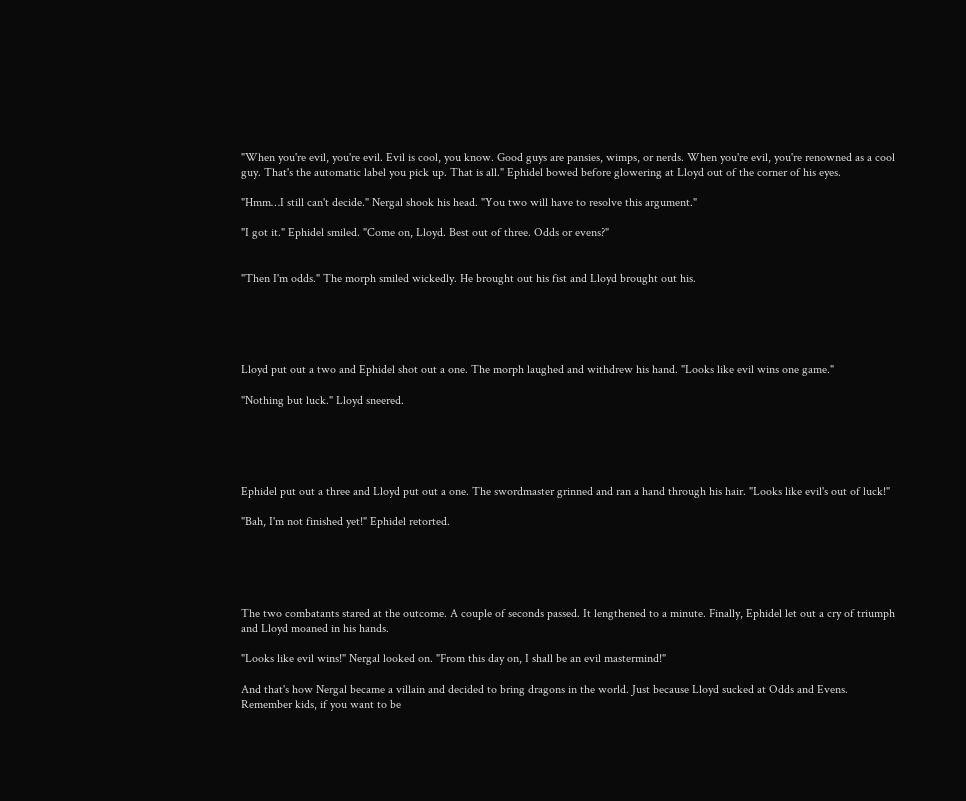"When you're evil, you're evil. Evil is cool, you know. Good guys are pansies, wimps, or nerds. When you're evil, you're renowned as a cool guy. That's the automatic label you pick up. That is all." Ephidel bowed before glowering at Lloyd out of the corner of his eyes.

"Hmm…I still can't decide." Nergal shook his head. "You two will have to resolve this argument."

"I got it." Ephidel smiled. "Come on, Lloyd. Best out of three. Odds or evens?"


"Then I'm odds." The morph smiled wickedly. He brought out his fist and Lloyd brought out his.





Lloyd put out a two and Ephidel shot out a one. The morph laughed and withdrew his hand. "Looks like evil wins one game."

"Nothing but luck." Lloyd sneered.





Ephidel put out a three and Lloyd put out a one. The swordmaster grinned and ran a hand through his hair. "Looks like evil's out of luck!"

"Bah, I'm not finished yet!" Ephidel retorted.





The two combatants stared at the outcome. A couple of seconds passed. It lengthened to a minute. Finally, Ephidel let out a cry of triumph and Lloyd moaned in his hands.

"Looks like evil wins!" Nergal looked on. "From this day on, I shall be an evil mastermind!"

And that's how Nergal became a villain and decided to bring dragons in the world. Just because Lloyd sucked at Odds and Evens. Remember kids, if you want to be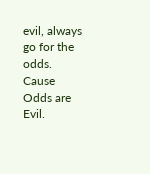evil, always go for the odds. Cause Odds are Evil.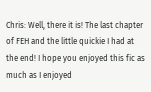Chris: Well, there it is! The last chapter of FEH and the little quickie I had at the end! I hope you enjoyed this fic as much as I enjoyed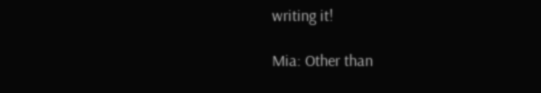writing it!

Mia: Other than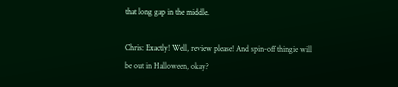that long gap in the middle.

Chris: Exactly! Well, review please! And spin-off thingie will be out in Halloween, okay?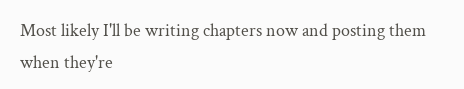Most likely I'll be writing chapters now and posting them when they're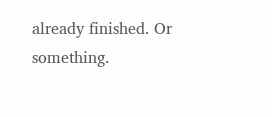already finished. Or something.